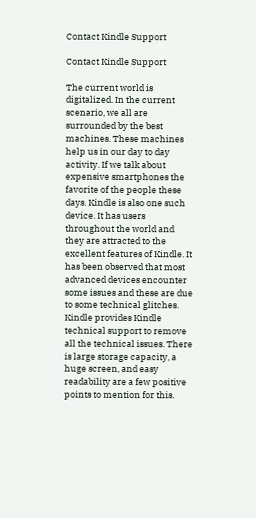Contact Kindle Support

Contact Kindle Support

The current world is digitalized. In the current scenario, we all are surrounded by the best machines. These machines help us in our day to day activity. If we talk about expensive smartphones the favorite of the people these days. Kindle is also one such device. It has users throughout the world and they are attracted to the excellent features of Kindle. It has been observed that most advanced devices encounter some issues and these are due to some technical glitches. Kindle provides Kindle technical support to remove all the technical issues. There is large storage capacity, a huge screen, and easy readability are a few positive points to mention for this.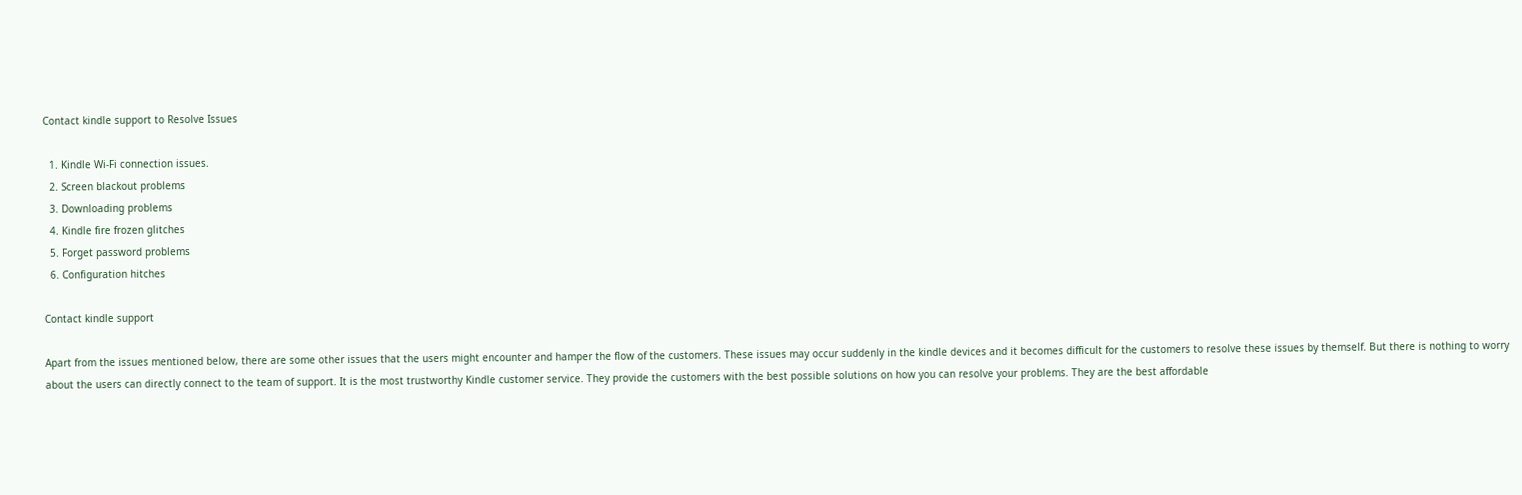Contact kindle support to Resolve Issues

  1. Kindle Wi-Fi connection issues.
  2. Screen blackout problems
  3. Downloading problems
  4. Kindle fire frozen glitches
  5. Forget password problems
  6. Configuration hitches

Contact kindle support

Apart from the issues mentioned below, there are some other issues that the users might encounter and hamper the flow of the customers. These issues may occur suddenly in the kindle devices and it becomes difficult for the customers to resolve these issues by themself. But there is nothing to worry about the users can directly connect to the team of support. It is the most trustworthy Kindle customer service. They provide the customers with the best possible solutions on how you can resolve your problems. They are the best affordable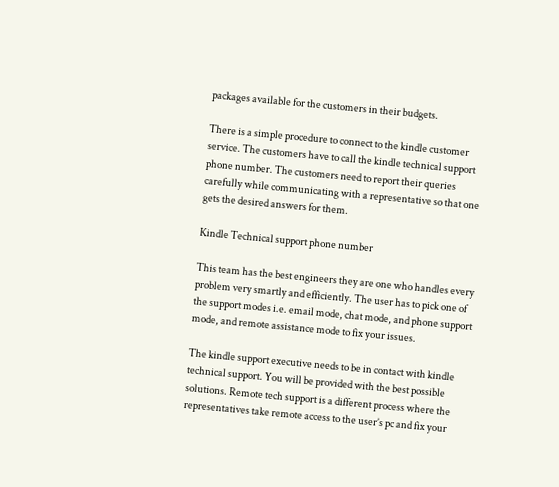packages available for the customers in their budgets.

There is a simple procedure to connect to the kindle customer service. The customers have to call the kindle technical support phone number. The customers need to report their queries carefully while communicating with a representative so that one gets the desired answers for them.

Kindle Technical support phone number

This team has the best engineers they are one who handles every problem very smartly and efficiently. The user has to pick one of the support modes i.e. email mode, chat mode, and phone support mode, and remote assistance mode to fix your issues.

The kindle support executive needs to be in contact with kindle technical support. You will be provided with the best possible solutions. Remote tech support is a different process where the representatives take remote access to the user’s pc and fix your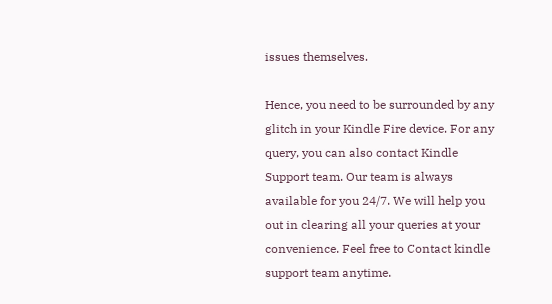issues themselves.

Hence, you need to be surrounded by any glitch in your Kindle Fire device. For any query, you can also contact Kindle Support team. Our team is always available for you 24/7. We will help you out in clearing all your queries at your convenience. Feel free to Contact kindle support team anytime.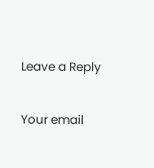Leave a Reply

Your email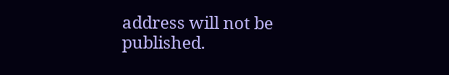address will not be published.